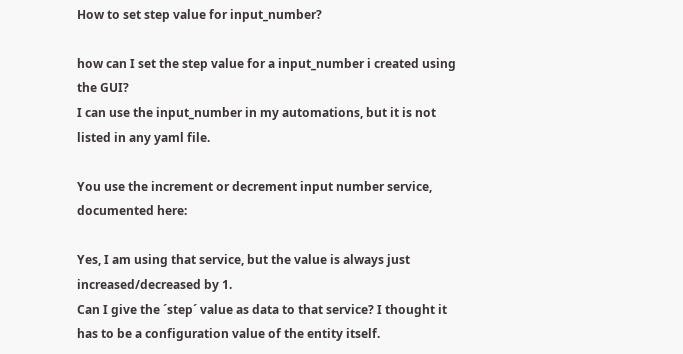How to set step value for input_number?

how can I set the step value for a input_number i created using the GUI?
I can use the input_number in my automations, but it is not listed in any yaml file.

You use the increment or decrement input number service, documented here:

Yes, I am using that service, but the value is always just increased/decreased by 1.
Can I give the ´step´ value as data to that service? I thought it has to be a configuration value of the entity itself.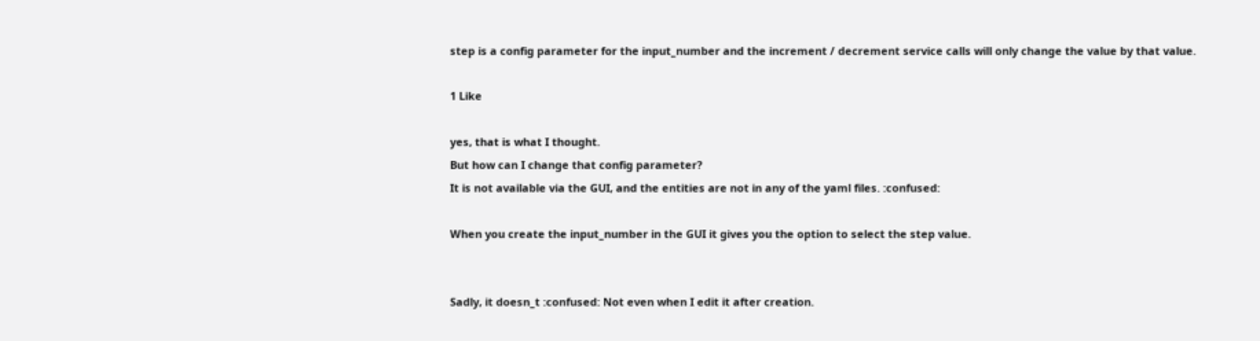step is a config parameter for the input_number and the increment / decrement service calls will only change the value by that value.

1 Like

yes, that is what I thought.
But how can I change that config parameter?
It is not available via the GUI, and the entities are not in any of the yaml files. :confused:

When you create the input_number in the GUI it gives you the option to select the step value.


Sadly, it doesn_t :confused: Not even when I edit it after creation.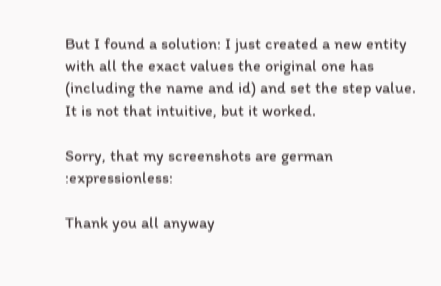But I found a solution: I just created a new entity with all the exact values the original one has (including the name and id) and set the step value. It is not that intuitive, but it worked.

Sorry, that my screenshots are german :expressionless:

Thank you all anyway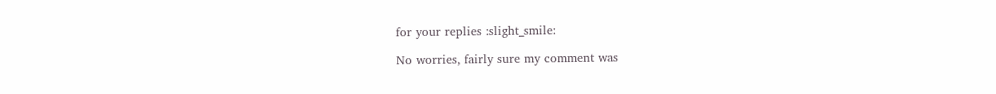for your replies :slight_smile:

No worries, fairly sure my comment was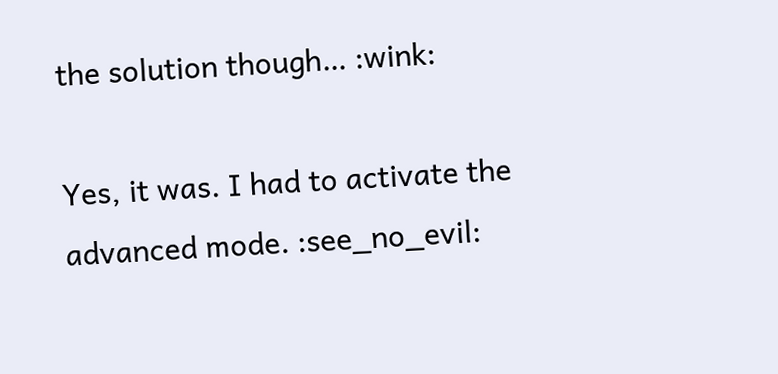the solution though… :wink:

Yes, it was. I had to activate the advanced mode. :see_no_evil: